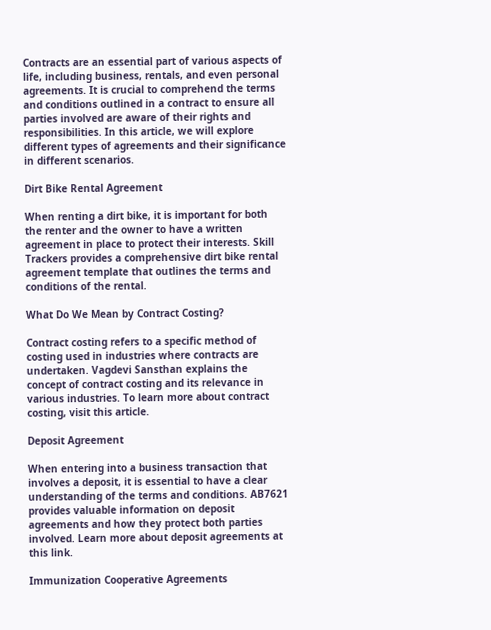Contracts are an essential part of various aspects of life, including business, rentals, and even personal agreements. It is crucial to comprehend the terms and conditions outlined in a contract to ensure all parties involved are aware of their rights and responsibilities. In this article, we will explore different types of agreements and their significance in different scenarios.

Dirt Bike Rental Agreement

When renting a dirt bike, it is important for both the renter and the owner to have a written agreement in place to protect their interests. Skill Trackers provides a comprehensive dirt bike rental agreement template that outlines the terms and conditions of the rental.

What Do We Mean by Contract Costing?

Contract costing refers to a specific method of costing used in industries where contracts are undertaken. Vagdevi Sansthan explains the concept of contract costing and its relevance in various industries. To learn more about contract costing, visit this article.

Deposit Agreement

When entering into a business transaction that involves a deposit, it is essential to have a clear understanding of the terms and conditions. AB7621 provides valuable information on deposit agreements and how they protect both parties involved. Learn more about deposit agreements at this link.

Immunization Cooperative Agreements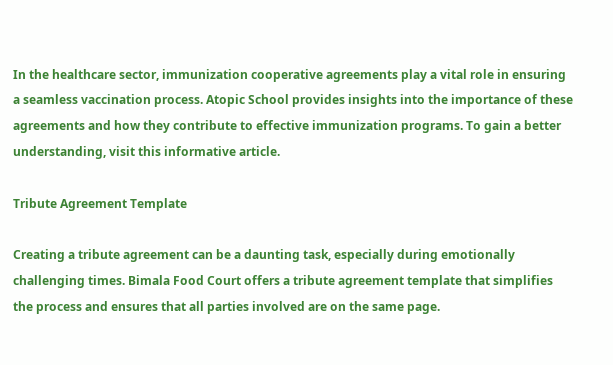In the healthcare sector, immunization cooperative agreements play a vital role in ensuring a seamless vaccination process. Atopic School provides insights into the importance of these agreements and how they contribute to effective immunization programs. To gain a better understanding, visit this informative article.

Tribute Agreement Template

Creating a tribute agreement can be a daunting task, especially during emotionally challenging times. Bimala Food Court offers a tribute agreement template that simplifies the process and ensures that all parties involved are on the same page.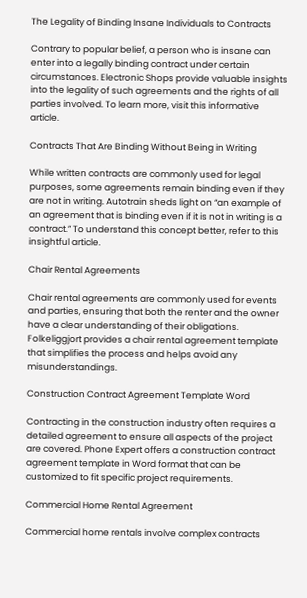The Legality of Binding Insane Individuals to Contracts

Contrary to popular belief, a person who is insane can enter into a legally binding contract under certain circumstances. Electronic Shops provide valuable insights into the legality of such agreements and the rights of all parties involved. To learn more, visit this informative article.

Contracts That Are Binding Without Being in Writing

While written contracts are commonly used for legal purposes, some agreements remain binding even if they are not in writing. Autotrain sheds light on “an example of an agreement that is binding even if it is not in writing is a contract.” To understand this concept better, refer to this insightful article.

Chair Rental Agreements

Chair rental agreements are commonly used for events and parties, ensuring that both the renter and the owner have a clear understanding of their obligations. Folkeliggjort provides a chair rental agreement template that simplifies the process and helps avoid any misunderstandings.

Construction Contract Agreement Template Word

Contracting in the construction industry often requires a detailed agreement to ensure all aspects of the project are covered. Phone Expert offers a construction contract agreement template in Word format that can be customized to fit specific project requirements.

Commercial Home Rental Agreement

Commercial home rentals involve complex contracts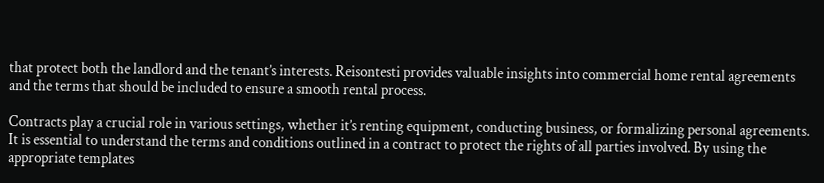that protect both the landlord and the tenant’s interests. Reisontesti provides valuable insights into commercial home rental agreements and the terms that should be included to ensure a smooth rental process.

Contracts play a crucial role in various settings, whether it’s renting equipment, conducting business, or formalizing personal agreements. It is essential to understand the terms and conditions outlined in a contract to protect the rights of all parties involved. By using the appropriate templates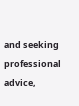and seeking professional advice,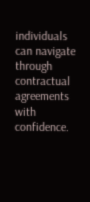individuals can navigate through contractual agreements with confidence.